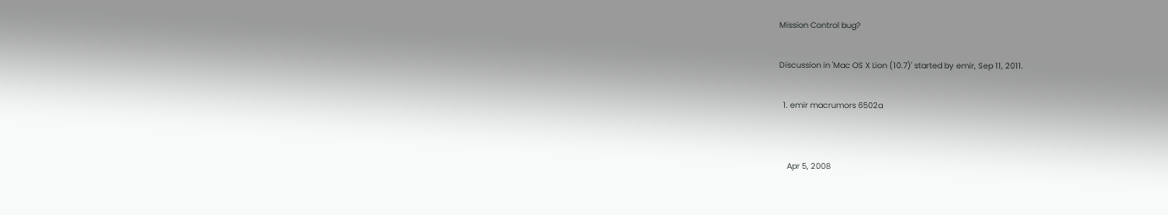Mission Control bug?

Discussion in 'Mac OS X Lion (10.7)' started by emir, Sep 11, 2011.

  1. emir macrumors 6502a


    Apr 5, 2008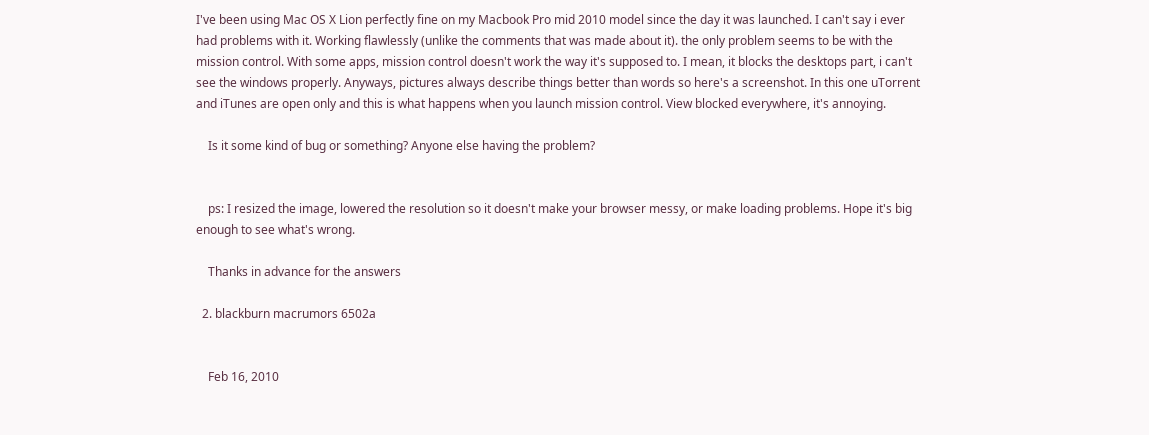I've been using Mac OS X Lion perfectly fine on my Macbook Pro mid 2010 model since the day it was launched. I can't say i ever had problems with it. Working flawlessly (unlike the comments that was made about it). the only problem seems to be with the mission control. With some apps, mission control doesn't work the way it's supposed to. I mean, it blocks the desktops part, i can't see the windows properly. Anyways, pictures always describe things better than words so here's a screenshot. In this one uTorrent and iTunes are open only and this is what happens when you launch mission control. View blocked everywhere, it's annoying.

    Is it some kind of bug or something? Anyone else having the problem?


    ps: I resized the image, lowered the resolution so it doesn't make your browser messy, or make loading problems. Hope it's big enough to see what's wrong.

    Thanks in advance for the answers

  2. blackburn macrumors 6502a


    Feb 16, 2010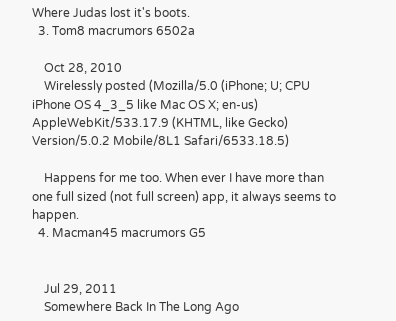Where Judas lost it's boots.
  3. Tom8 macrumors 6502a

    Oct 28, 2010
    Wirelessly posted (Mozilla/5.0 (iPhone; U; CPU iPhone OS 4_3_5 like Mac OS X; en-us) AppleWebKit/533.17.9 (KHTML, like Gecko) Version/5.0.2 Mobile/8L1 Safari/6533.18.5)

    Happens for me too. When ever I have more than one full sized (not full screen) app, it always seems to happen.
  4. Macman45 macrumors G5


    Jul 29, 2011
    Somewhere Back In The Long Ago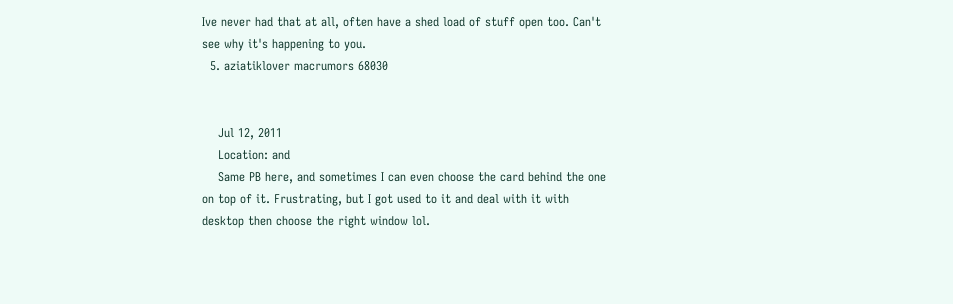Ive never had that at all, often have a shed load of stuff open too. Can't see why it's happening to you.
  5. aziatiklover macrumors 68030


    Jul 12, 2011
    Location: and
    Same PB here, and sometimes I can even choose the card behind the one on top of it. Frustrating, but I got used to it and deal with it with desktop then choose the right window lol.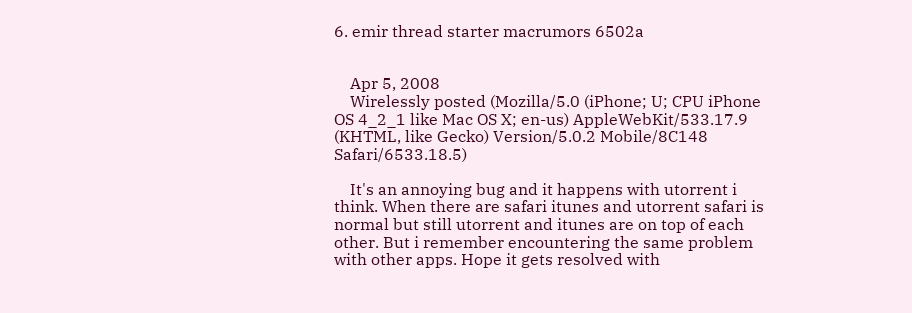6. emir thread starter macrumors 6502a


    Apr 5, 2008
    Wirelessly posted (Mozilla/5.0 (iPhone; U; CPU iPhone OS 4_2_1 like Mac OS X; en-us) AppleWebKit/533.17.9 (KHTML, like Gecko) Version/5.0.2 Mobile/8C148 Safari/6533.18.5)

    It's an annoying bug and it happens with utorrent i think. When there are safari itunes and utorrent safari is normal but still utorrent and itunes are on top of each other. But i remember encountering the same problem with other apps. Hope it gets resolved with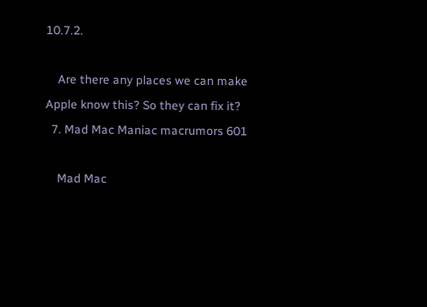10.7.2.

    Are there any places we can make Apple know this? So they can fix it?
  7. Mad Mac Maniac macrumors 601

    Mad Mac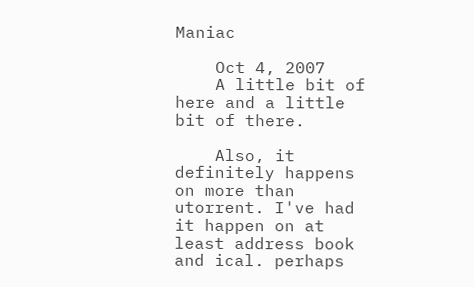Maniac

    Oct 4, 2007
    A little bit of here and a little bit of there.

    Also, it definitely happens on more than utorrent. I've had it happen on at least address book and ical. perhaps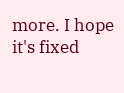more. I hope it's fixed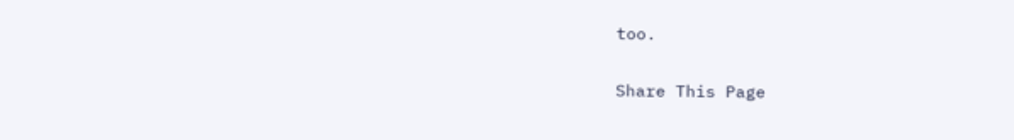too.

Share This Page